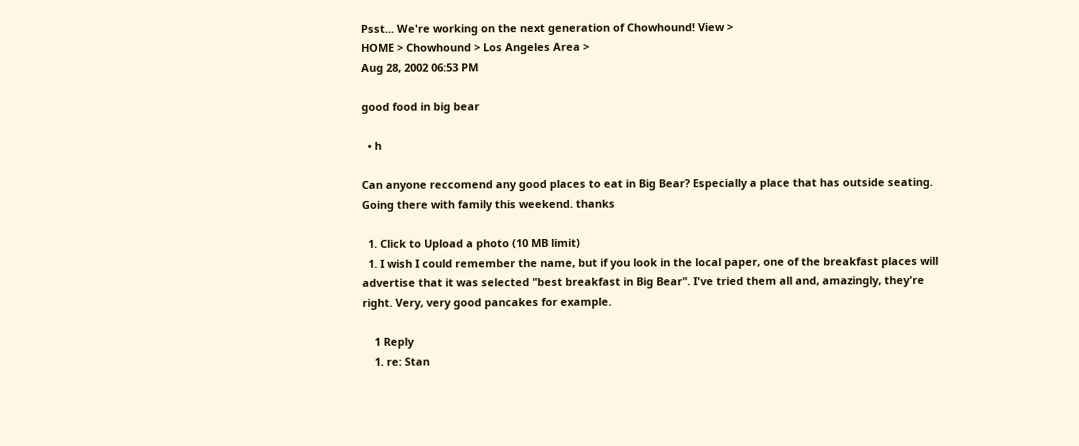Psst... We're working on the next generation of Chowhound! View >
HOME > Chowhound > Los Angeles Area >
Aug 28, 2002 06:53 PM

good food in big bear

  • h

Can anyone reccomend any good places to eat in Big Bear? Especially a place that has outside seating. Going there with family this weekend. thanks

  1. Click to Upload a photo (10 MB limit)
  1. I wish I could remember the name, but if you look in the local paper, one of the breakfast places will advertise that it was selected "best breakfast in Big Bear". I've tried them all and, amazingly, they're right. Very, very good pancakes for example.

    1 Reply
    1. re: Stan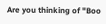Are you thinking of "Boo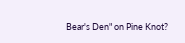Bear's Den" on Pine Knot?